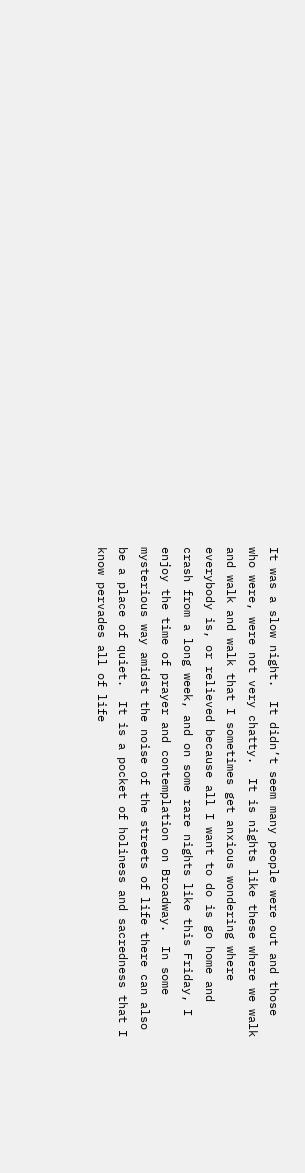It was a slow night.  It didn’t seem many people were out and those who were, were not very chatty.  It is nights like these where we walk and walk and walk that I sometimes get anxious wondering where everybody is, or relieved because all I want to do is go home and crash from a long week, and on some rare nights like this Friday, I enjoy the time of prayer and contemplation on Broadway.  In some mysterious way amidst the noise of the streets of life there can also be a place of quiet.  It is a pocket of holiness and sacredness that I know pervades all of life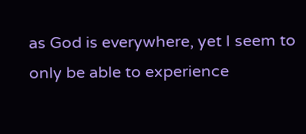as God is everywhere, yet I seem to only be able to experience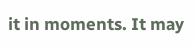it in moments. It may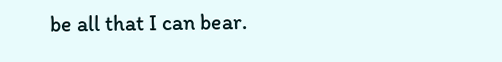be all that I can bear.